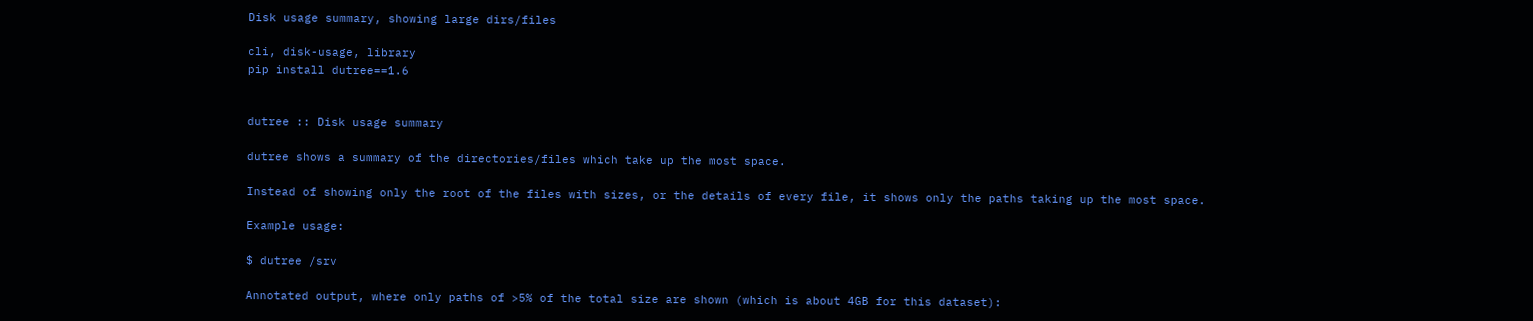Disk usage summary, showing large dirs/files

cli, disk-usage, library
pip install dutree==1.6


dutree :: Disk usage summary

dutree shows a summary of the directories/files which take up the most space.

Instead of showing only the root of the files with sizes, or the details of every file, it shows only the paths taking up the most space.

Example usage:

$ dutree /srv

Annotated output, where only paths of >5% of the total size are shown (which is about 4GB for this dataset):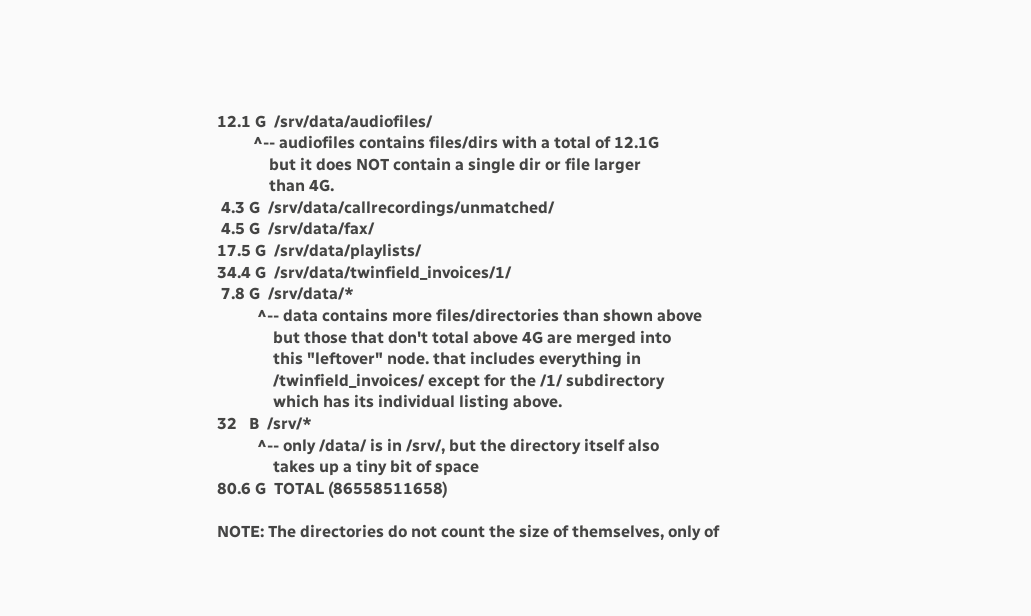12.1 G  /srv/data/audiofiles/
         ^-- audiofiles contains files/dirs with a total of 12.1G
             but it does NOT contain a single dir or file larger
             than 4G.
 4.3 G  /srv/data/callrecordings/unmatched/
 4.5 G  /srv/data/fax/
17.5 G  /srv/data/playlists/
34.4 G  /srv/data/twinfield_invoices/1/
 7.8 G  /srv/data/*
          ^-- data contains more files/directories than shown above
              but those that don't total above 4G are merged into
              this "leftover" node. that includes everything in
              /twinfield_invoices/ except for the /1/ subdirectory
              which has its individual listing above.
32   B  /srv/*
          ^-- only /data/ is in /srv/, but the directory itself also
              takes up a tiny bit of space
80.6 G  TOTAL (86558511658)

NOTE: The directories do not count the size of themselves, only of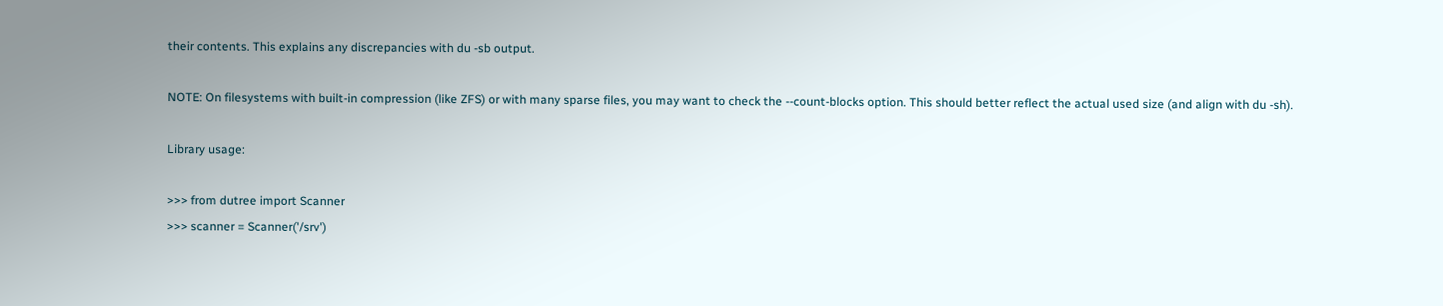their contents. This explains any discrepancies with du -sb output.

NOTE: On filesystems with built-in compression (like ZFS) or with many sparse files, you may want to check the --count-blocks option. This should better reflect the actual used size (and align with du -sh).

Library usage:

>>> from dutree import Scanner
>>> scanner = Scanner('/srv')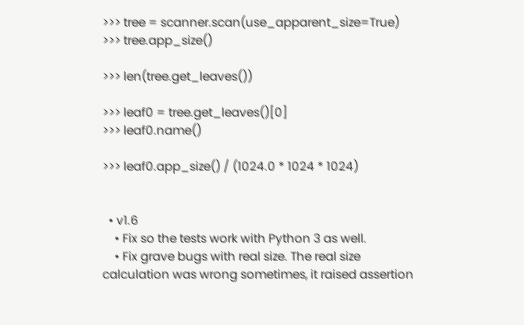>>> tree = scanner.scan(use_apparent_size=True)
>>> tree.app_size()

>>> len(tree.get_leaves())

>>> leaf0 = tree.get_leaves()[0]
>>> leaf0.name()

>>> leaf0.app_size() / (1024.0 * 1024 * 1024)


  • v1.6
    • Fix so the tests work with Python 3 as well.
    • Fix grave bugs with real size. The real size calculation was wrong sometimes, it raised assertion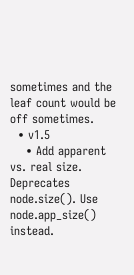sometimes and the leaf count would be off sometimes.
  • v1.5
    • Add apparent vs. real size. Deprecates node.size(). Use node.app_size() instead.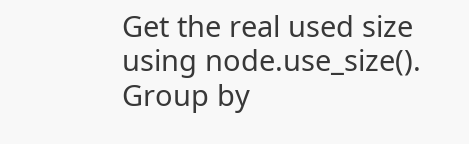Get the real used size using node.use_size(). Group by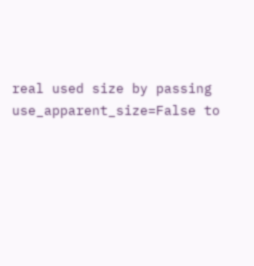real used size by passing use_apparent_size=False to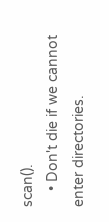scan().
    • Don't die if we cannot enter directories.